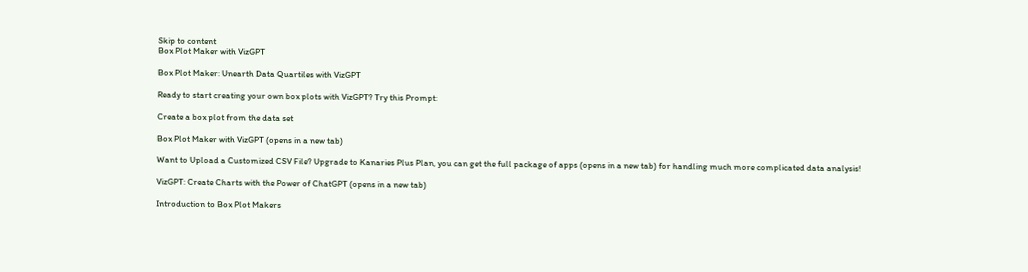Skip to content
Box Plot Maker with VizGPT

Box Plot Maker: Unearth Data Quartiles with VizGPT

Ready to start creating your own box plots with VizGPT? Try this Prompt:

Create a box plot from the data set

Box Plot Maker with VizGPT (opens in a new tab)

Want to Upload a Customized CSV File? Upgrade to Kanaries Plus Plan, you can get the full package of apps (opens in a new tab) for handling much more complicated data analysis!

VizGPT: Create Charts with the Power of ChatGPT (opens in a new tab)

Introduction to Box Plot Makers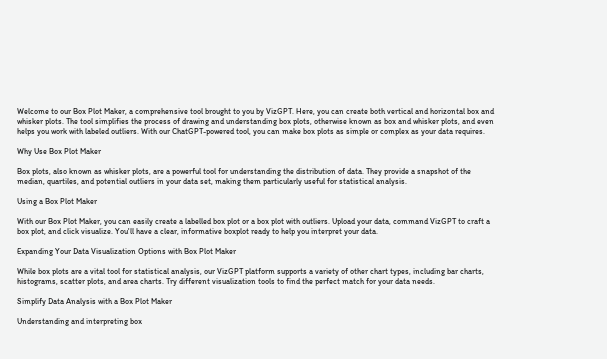Welcome to our Box Plot Maker, a comprehensive tool brought to you by VizGPT. Here, you can create both vertical and horizontal box and whisker plots. The tool simplifies the process of drawing and understanding box plots, otherwise known as box and whisker plots, and even helps you work with labeled outliers. With our ChatGPT-powered tool, you can make box plots as simple or complex as your data requires.

Why Use Box Plot Maker

Box plots, also known as whisker plots, are a powerful tool for understanding the distribution of data. They provide a snapshot of the median, quartiles, and potential outliers in your data set, making them particularly useful for statistical analysis.

Using a Box Plot Maker

With our Box Plot Maker, you can easily create a labelled box plot or a box plot with outliers. Upload your data, command VizGPT to craft a box plot, and click visualize. You'll have a clear, informative boxplot ready to help you interpret your data.

Expanding Your Data Visualization Options with Box Plot Maker

While box plots are a vital tool for statistical analysis, our VizGPT platform supports a variety of other chart types, including bar charts, histograms, scatter plots, and area charts. Try different visualization tools to find the perfect match for your data needs.

Simplify Data Analysis with a Box Plot Maker

Understanding and interpreting box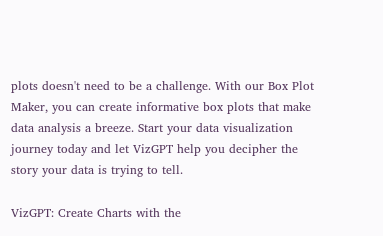plots doesn't need to be a challenge. With our Box Plot Maker, you can create informative box plots that make data analysis a breeze. Start your data visualization journey today and let VizGPT help you decipher the story your data is trying to tell.

VizGPT: Create Charts with the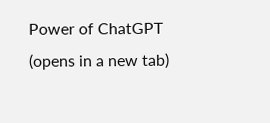Power of ChatGPT (opens in a new tab)